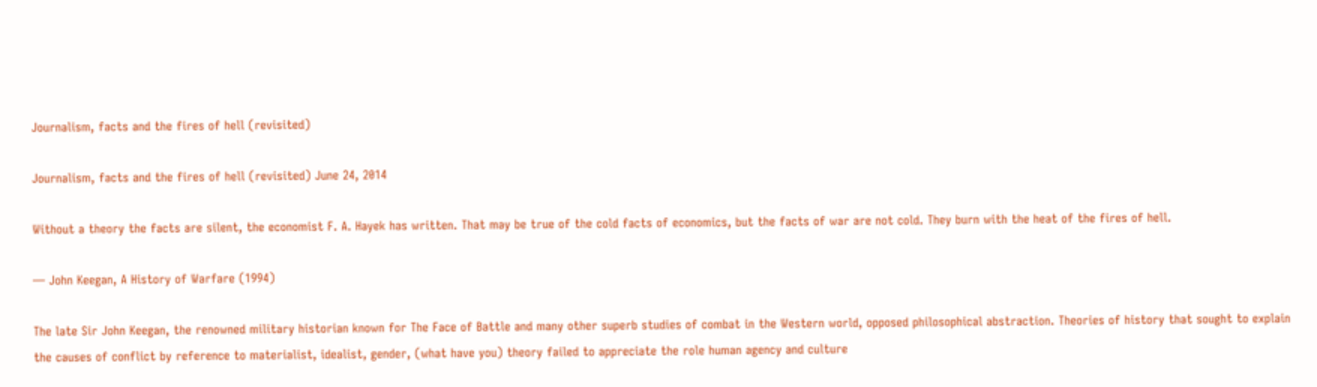Journalism, facts and the fires of hell (revisited)

Journalism, facts and the fires of hell (revisited) June 24, 2014

Without a theory the facts are silent, the economist F. A. Hayek has written. That may be true of the cold facts of economics, but the facts of war are not cold. They burn with the heat of the fires of hell.

— John Keegan, A History of Warfare (1994)

The late Sir John Keegan, the renowned military historian known for The Face of Battle and many other superb studies of combat in the Western world, opposed philosophical abstraction. Theories of history that sought to explain the causes of conflict by reference to materialist, idealist, gender, (what have you) theory failed to appreciate the role human agency and culture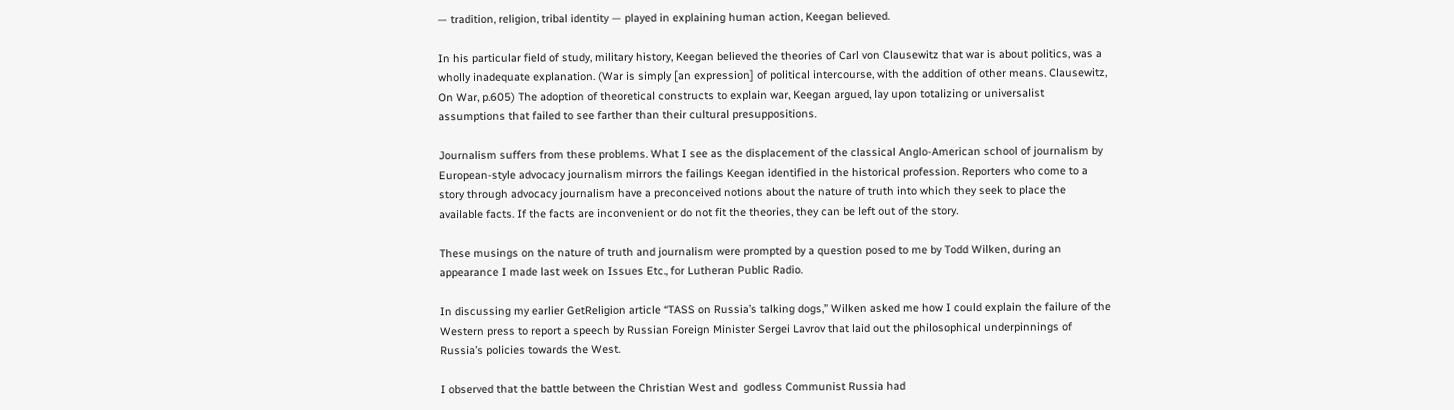— tradition, religion, tribal identity — played in explaining human action, Keegan believed.

In his particular field of study, military history, Keegan believed the theories of Carl von Clausewitz that war is about politics, was a wholly inadequate explanation. (War is simply [an expression] of political intercourse, with the addition of other means. Clausewitz, On War, p.605) The adoption of theoretical constructs to explain war, Keegan argued, lay upon totalizing or universalist assumptions that failed to see farther than their cultural presuppositions.

Journalism suffers from these problems. What I see as the displacement of the classical Anglo-American school of journalism by European-style advocacy journalism mirrors the failings Keegan identified in the historical profession. Reporters who come to a story through advocacy journalism have a preconceived notions about the nature of truth into which they seek to place the available facts. If the facts are inconvenient or do not fit the theories, they can be left out of the story.

These musings on the nature of truth and journalism were prompted by a question posed to me by Todd Wilken, during an appearance I made last week on Issues Etc., for Lutheran Public Radio.

In discussing my earlier GetReligion article “TASS on Russia’s talking dogs,” Wilken asked me how I could explain the failure of the Western press to report a speech by Russian Foreign Minister Sergei Lavrov that laid out the philosophical underpinnings of Russia’s policies towards the West.

I observed that the battle between the Christian West and  godless Communist Russia had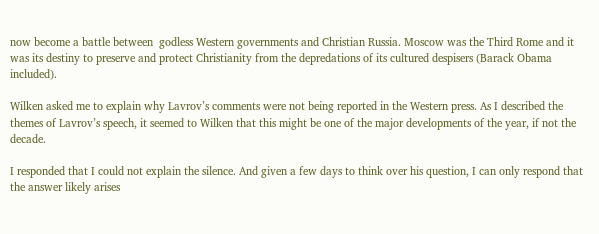now become a battle between  godless Western governments and Christian Russia. Moscow was the Third Rome and it was its destiny to preserve and protect Christianity from the depredations of its cultured despisers (Barack Obama included).

Wilken asked me to explain why Lavrov’s comments were not being reported in the Western press. As I described the themes of Lavrov’s speech, it seemed to Wilken that this might be one of the major developments of the year, if not the decade.

I responded that I could not explain the silence. And given a few days to think over his question, I can only respond that the answer likely arises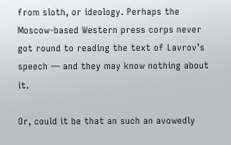from sloth, or ideology. Perhaps the Moscow-based Western press corps never got round to reading the text of Lavrov’s speech — and they may know nothing about it.

Or, could it be that an such an avowedly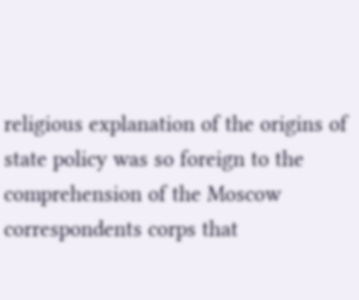religious explanation of the origins of state policy was so foreign to the comprehension of the Moscow correspondents corps that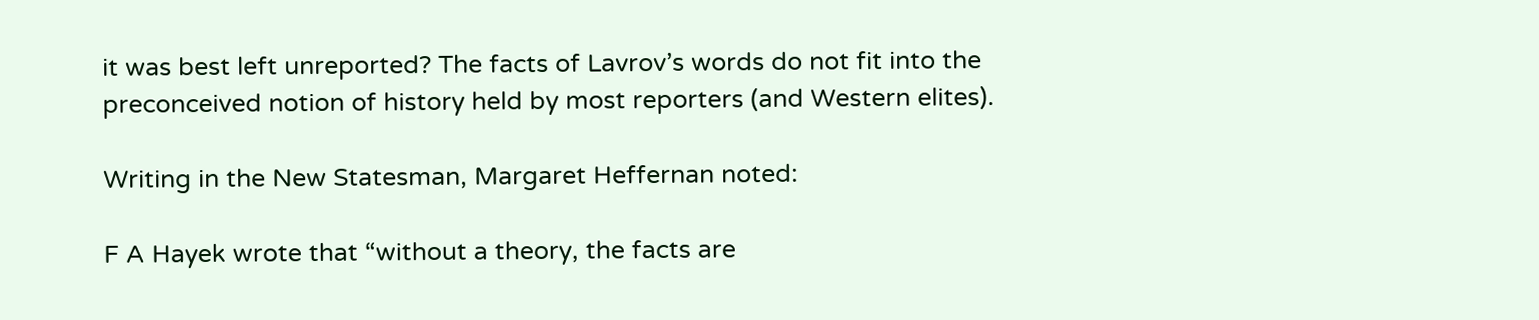it was best left unreported? The facts of Lavrov’s words do not fit into the preconceived notion of history held by most reporters (and Western elites).

Writing in the New Statesman, Margaret Heffernan noted:

F A Hayek wrote that “without a theory, the facts are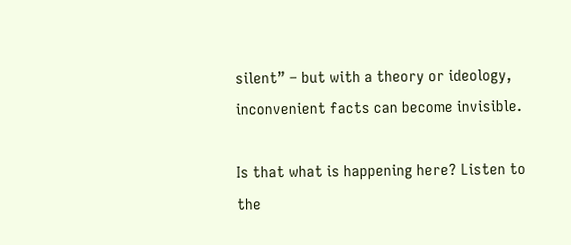silent” – but with a theory or ideology, inconvenient facts can become invisible.

Is that what is happening here? Listen to the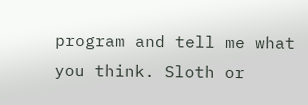program and tell me what you think. Sloth or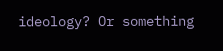ideology? Or something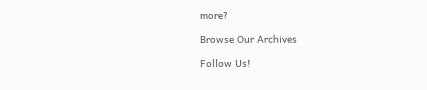more?

Browse Our Archives

Follow Us!